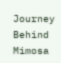Journey Behind Mimosa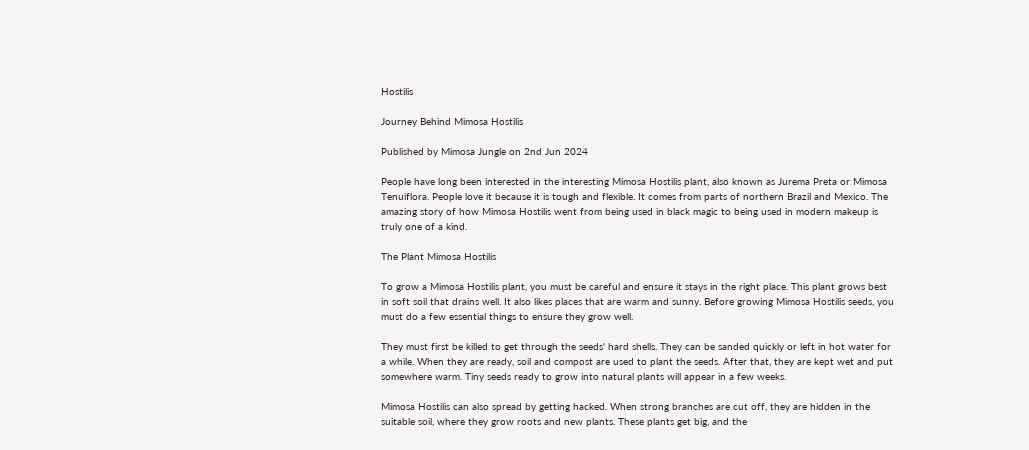Hostilis

Journey Behind Mimosa Hostilis

Published by Mimosa Jungle on 2nd Jun 2024

People have long been interested in the interesting Mimosa Hostilis plant, also known as Jurema Preta or Mimosa Tenuiflora. People love it because it is tough and flexible. It comes from parts of northern Brazil and Mexico. The amazing story of how Mimosa Hostilis went from being used in black magic to being used in modern makeup is truly one of a kind.

The Plant Mimosa Hostilis

To grow a Mimosa Hostilis plant, you must be careful and ensure it stays in the right place. This plant grows best in soft soil that drains well. It also likes places that are warm and sunny. Before growing Mimosa Hostilis seeds, you must do a few essential things to ensure they grow well.

They must first be killed to get through the seeds' hard shells. They can be sanded quickly or left in hot water for a while. When they are ready, soil and compost are used to plant the seeds. After that, they are kept wet and put somewhere warm. Tiny seeds ready to grow into natural plants will appear in a few weeks.

Mimosa Hostilis can also spread by getting hacked. When strong branches are cut off, they are hidden in the suitable soil, where they grow roots and new plants. These plants get big, and the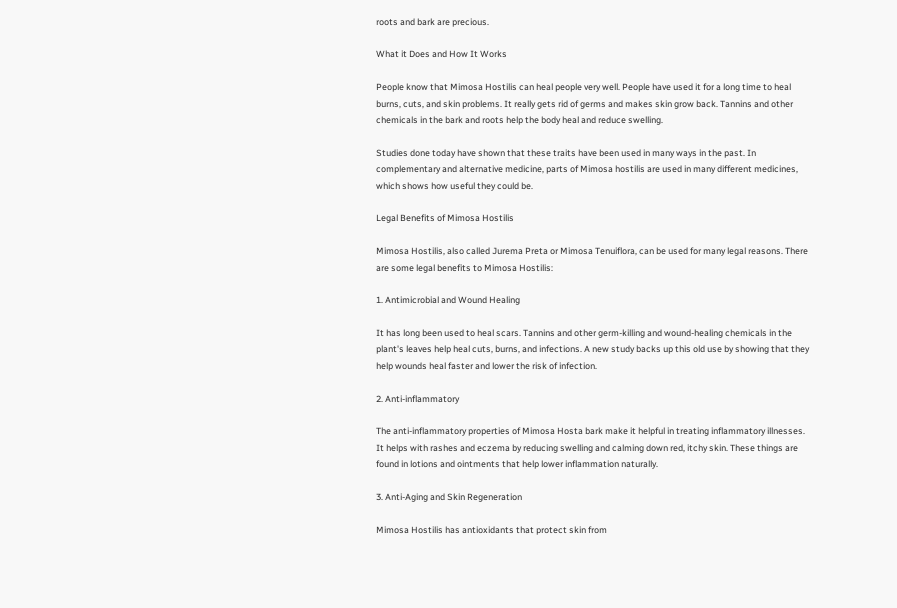roots and bark are precious.

What it Does and How It Works

People know that Mimosa Hostilis can heal people very well. People have used it for a long time to heal burns, cuts, and skin problems. It really gets rid of germs and makes skin grow back. Tannins and other chemicals in the bark and roots help the body heal and reduce swelling.

Studies done today have shown that these traits have been used in many ways in the past. In complementary and alternative medicine, parts of Mimosa hostilis are used in many different medicines, which shows how useful they could be.

Legal Benefits of Mimosa Hostilis

Mimosa Hostilis, also called Jurema Preta or Mimosa Tenuiflora, can be used for many legal reasons. There are some legal benefits to Mimosa Hostilis:

1. Antimicrobial and Wound Healing

It has long been used to heal scars. Tannins and other germ-killing and wound-healing chemicals in the plant's leaves help heal cuts, burns, and infections. A new study backs up this old use by showing that they help wounds heal faster and lower the risk of infection.

2. Anti-inflammatory

The anti-inflammatory properties of Mimosa Hosta bark make it helpful in treating inflammatory illnesses. It helps with rashes and eczema by reducing swelling and calming down red, itchy skin. These things are found in lotions and ointments that help lower inflammation naturally.

3. Anti-Aging and Skin Regeneration

Mimosa Hostilis has antioxidants that protect skin from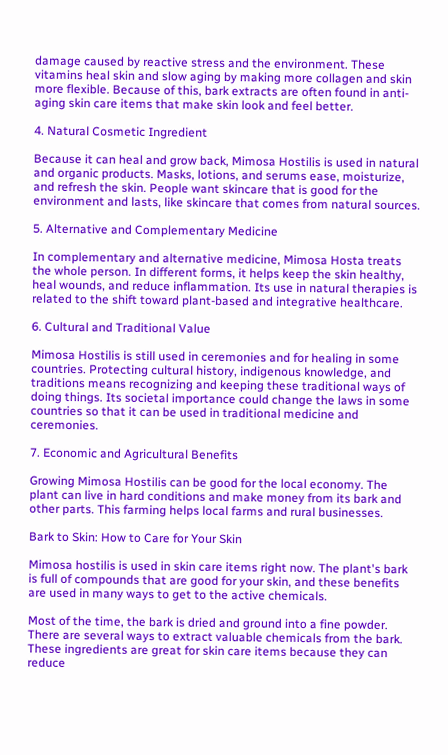damage caused by reactive stress and the environment. These vitamins heal skin and slow aging by making more collagen and skin more flexible. Because of this, bark extracts are often found in anti-aging skin care items that make skin look and feel better.

4. Natural Cosmetic Ingredient

Because it can heal and grow back, Mimosa Hostilis is used in natural and organic products. Masks, lotions, and serums ease, moisturize, and refresh the skin. People want skincare that is good for the environment and lasts, like skincare that comes from natural sources.

5. Alternative and Complementary Medicine

In complementary and alternative medicine, Mimosa Hosta treats the whole person. In different forms, it helps keep the skin healthy, heal wounds, and reduce inflammation. Its use in natural therapies is related to the shift toward plant-based and integrative healthcare.

6. Cultural and Traditional Value

Mimosa Hostilis is still used in ceremonies and for healing in some countries. Protecting cultural history, indigenous knowledge, and traditions means recognizing and keeping these traditional ways of doing things. Its societal importance could change the laws in some countries so that it can be used in traditional medicine and ceremonies.

7. Economic and Agricultural Benefits

Growing Mimosa Hostilis can be good for the local economy. The plant can live in hard conditions and make money from its bark and other parts. This farming helps local farms and rural businesses.

Bark to Skin: How to Care for Your Skin

Mimosa hostilis is used in skin care items right now. The plant's bark is full of compounds that are good for your skin, and these benefits are used in many ways to get to the active chemicals.

Most of the time, the bark is dried and ground into a fine powder. There are several ways to extract valuable chemicals from the bark. These ingredients are great for skin care items because they can reduce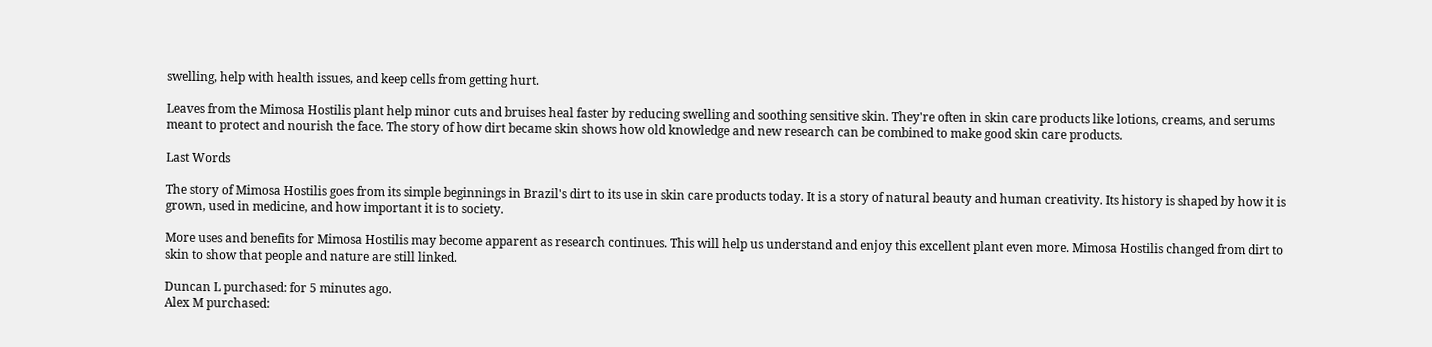swelling, help with health issues, and keep cells from getting hurt.

Leaves from the Mimosa Hostilis plant help minor cuts and bruises heal faster by reducing swelling and soothing sensitive skin. They're often in skin care products like lotions, creams, and serums meant to protect and nourish the face. The story of how dirt became skin shows how old knowledge and new research can be combined to make good skin care products.

Last Words

The story of Mimosa Hostilis goes from its simple beginnings in Brazil's dirt to its use in skin care products today. It is a story of natural beauty and human creativity. Its history is shaped by how it is grown, used in medicine, and how important it is to society.

More uses and benefits for Mimosa Hostilis may become apparent as research continues. This will help us understand and enjoy this excellent plant even more. Mimosa Hostilis changed from dirt to skin to show that people and nature are still linked.

Duncan L purchased: for 5 minutes ago.
Alex M purchased: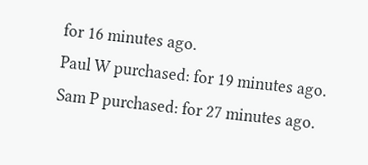for 16 minutes ago.
Paul W purchased: for 19 minutes ago.
Sam P purchased: for 27 minutes ago.